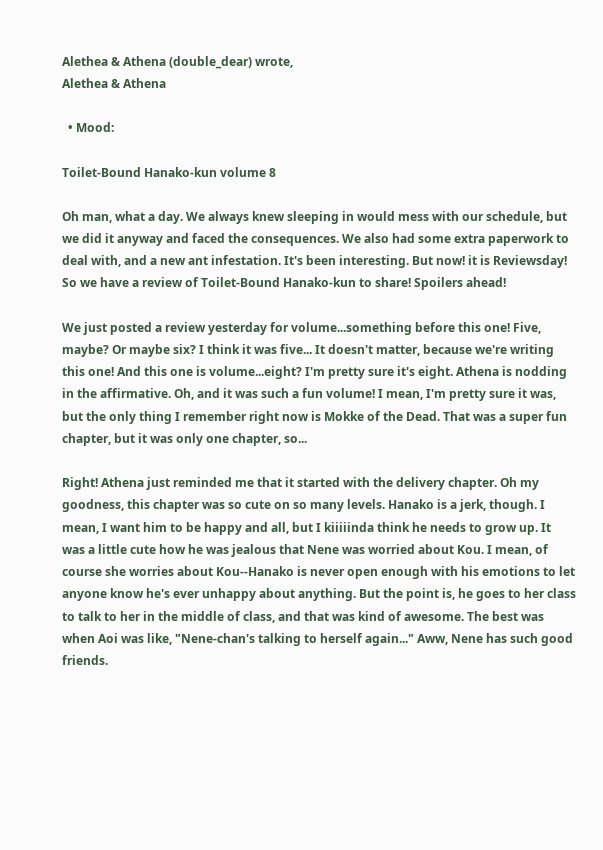Alethea & Athena (double_dear) wrote,
Alethea & Athena

  • Mood:

Toilet-Bound Hanako-kun volume 8

Oh man, what a day. We always knew sleeping in would mess with our schedule, but we did it anyway and faced the consequences. We also had some extra paperwork to deal with, and a new ant infestation. It's been interesting. But now! it is Reviewsday! So we have a review of Toilet-Bound Hanako-kun to share! Spoilers ahead!

We just posted a review yesterday for volume...something before this one! Five, maybe? Or maybe six? I think it was five... It doesn't matter, because we're writing this one! And this one is volume...eight? I'm pretty sure it's eight. Athena is nodding in the affirmative. Oh, and it was such a fun volume! I mean, I'm pretty sure it was, but the only thing I remember right now is Mokke of the Dead. That was a super fun chapter, but it was only one chapter, so...

Right! Athena just reminded me that it started with the delivery chapter. Oh my goodness, this chapter was so cute on so many levels. Hanako is a jerk, though. I mean, I want him to be happy and all, but I kiiiiinda think he needs to grow up. It was a little cute how he was jealous that Nene was worried about Kou. I mean, of course she worries about Kou--Hanako is never open enough with his emotions to let anyone know he's ever unhappy about anything. But the point is, he goes to her class to talk to her in the middle of class, and that was kind of awesome. The best was when Aoi was like, "Nene-chan's talking to herself again..." Aww, Nene has such good friends.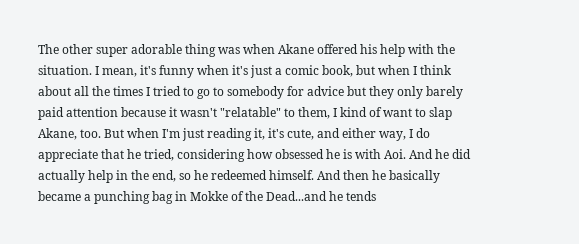The other super adorable thing was when Akane offered his help with the situation. I mean, it's funny when it's just a comic book, but when I think about all the times I tried to go to somebody for advice but they only barely paid attention because it wasn't "relatable" to them, I kind of want to slap Akane, too. But when I'm just reading it, it's cute, and either way, I do appreciate that he tried, considering how obsessed he is with Aoi. And he did actually help in the end, so he redeemed himself. And then he basically became a punching bag in Mokke of the Dead...and he tends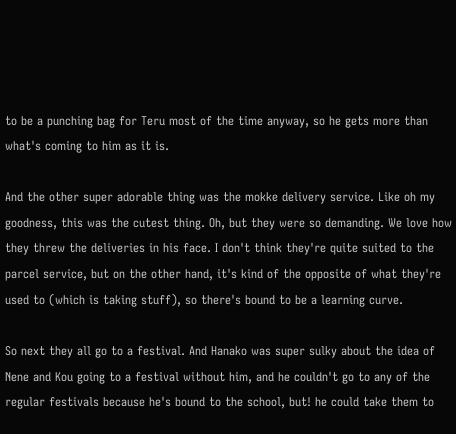to be a punching bag for Teru most of the time anyway, so he gets more than what's coming to him as it is.

And the other super adorable thing was the mokke delivery service. Like oh my goodness, this was the cutest thing. Oh, but they were so demanding. We love how they threw the deliveries in his face. I don't think they're quite suited to the parcel service, but on the other hand, it's kind of the opposite of what they're used to (which is taking stuff), so there's bound to be a learning curve.

So next they all go to a festival. And Hanako was super sulky about the idea of Nene and Kou going to a festival without him, and he couldn't go to any of the regular festivals because he's bound to the school, but! he could take them to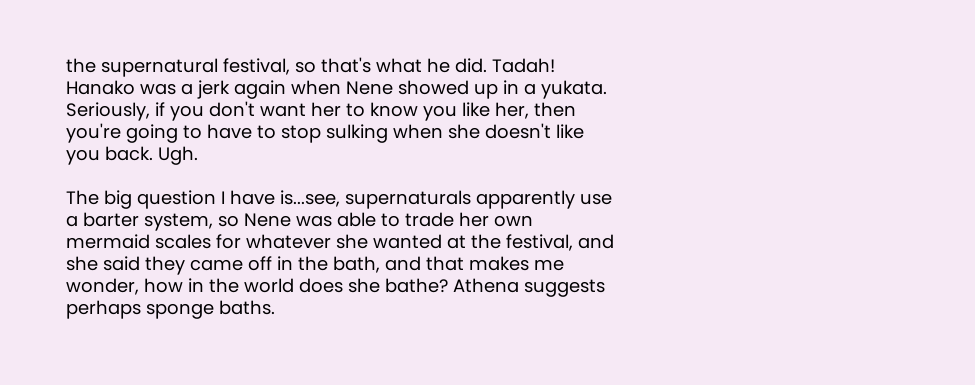the supernatural festival, so that's what he did. Tadah! Hanako was a jerk again when Nene showed up in a yukata. Seriously, if you don't want her to know you like her, then you're going to have to stop sulking when she doesn't like you back. Ugh.

The big question I have is...see, supernaturals apparently use a barter system, so Nene was able to trade her own mermaid scales for whatever she wanted at the festival, and she said they came off in the bath, and that makes me wonder, how in the world does she bathe? Athena suggests perhaps sponge baths.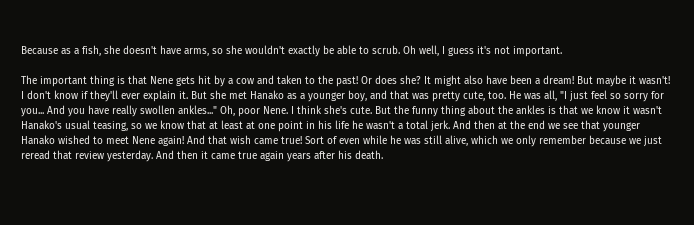Because as a fish, she doesn't have arms, so she wouldn't exactly be able to scrub. Oh well, I guess it's not important.

The important thing is that Nene gets hit by a cow and taken to the past! Or does she? It might also have been a dream! But maybe it wasn't! I don't know if they'll ever explain it. But she met Hanako as a younger boy, and that was pretty cute, too. He was all, "I just feel so sorry for you... And you have really swollen ankles..." Oh, poor Nene. I think she's cute. But the funny thing about the ankles is that we know it wasn't Hanako's usual teasing, so we know that at least at one point in his life he wasn't a total jerk. And then at the end we see that younger Hanako wished to meet Nene again! And that wish came true! Sort of even while he was still alive, which we only remember because we just reread that review yesterday. And then it came true again years after his death.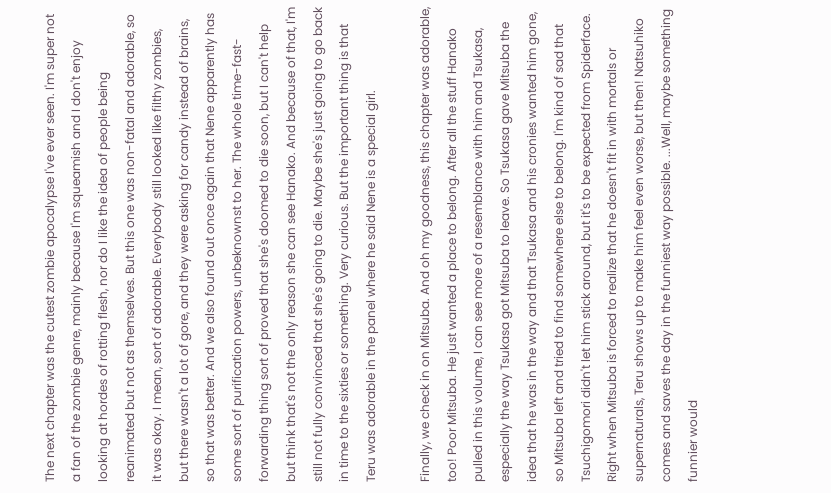The next chapter was the cutest zombie apocalypse I've ever seen. I'm super not a fan of the zombie genre, mainly because I'm squeamish and I don't enjoy looking at hordes of rotting flesh, nor do I like the idea of people being reanimated but not as themselves. But this one was non-fatal and adorable, so it was okay. I mean, sort of adorable. Everybody still looked like filthy zombies, but there wasn't a lot of gore, and they were asking for candy instead of brains, so that was better. And we also found out once again that Nene apparently has some sort of purification powers, unbeknownst to her. The whole time-fast-forwarding thing sort of proved that she's doomed to die soon, but I can't help but think that's not the only reason she can see Hanako. And because of that, I'm still not fully convinced that she's going to die. Maybe she's just going to go back in time to the sixties or something. Very curious. But the important thing is that Teru was adorable in the panel where he said Nene is a special girl.

Finally, we check in on Mitsuba. And oh my goodness, this chapter was adorable, too! Poor Mitsuba. He just wanted a place to belong. After all the stuff Hanako pulled in this volume, I can see more of a resemblance with him and Tsukasa, especially the way Tsukasa got Mitsuba to leave. So Tsukasa gave Mitsuba the idea that he was in the way and that Tsukasa and his cronies wanted him gone, so Mitsuba left and tried to find somewhere else to belong. I'm kind of sad that Tsuchigomori didn't let him stick around, but it's to be expected from Spiderface. Right when Mitsuba is forced to realize that he doesn't fit in with mortals or supernaturals, Teru shows up to make him feel even worse, but then! Natsuhiko comes and saves the day in the funniest way possible. ...Well, maybe something funnier would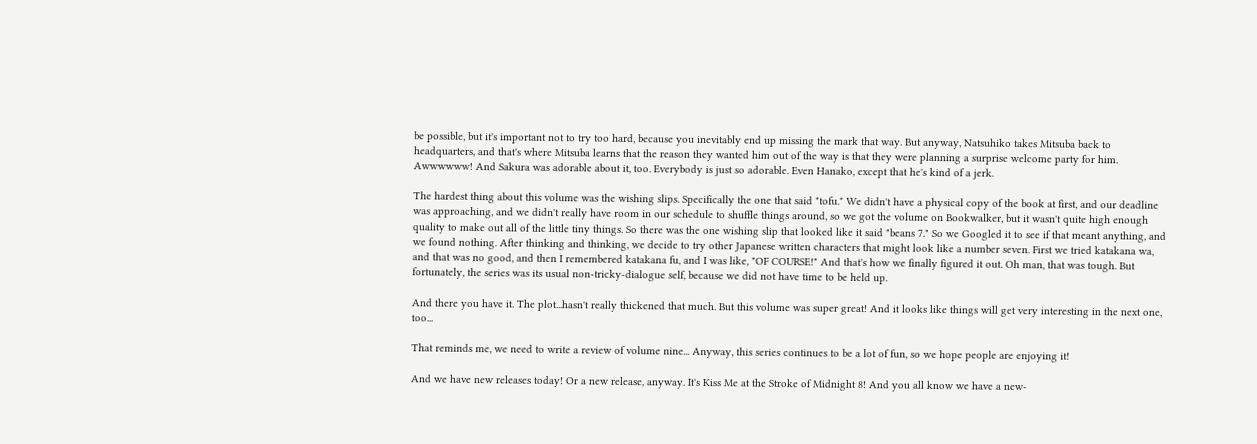be possible, but it's important not to try too hard, because you inevitably end up missing the mark that way. But anyway, Natsuhiko takes Mitsuba back to headquarters, and that's where Mitsuba learns that the reason they wanted him out of the way is that they were planning a surprise welcome party for him. Awwwwww! And Sakura was adorable about it, too. Everybody is just so adorable. Even Hanako, except that he's kind of a jerk.

The hardest thing about this volume was the wishing slips. Specifically the one that said "tofu." We didn't have a physical copy of the book at first, and our deadline was approaching, and we didn't really have room in our schedule to shuffle things around, so we got the volume on Bookwalker, but it wasn't quite high enough quality to make out all of the little tiny things. So there was the one wishing slip that looked like it said "beans 7." So we Googled it to see if that meant anything, and we found nothing. After thinking and thinking, we decide to try other Japanese written characters that might look like a number seven. First we tried katakana wa, and that was no good, and then I remembered katakana fu, and I was like, "OF COURSE!" And that's how we finally figured it out. Oh man, that was tough. But fortunately, the series was its usual non-tricky-dialogue self, because we did not have time to be held up.

And there you have it. The plot...hasn't really thickened that much. But this volume was super great! And it looks like things will get very interesting in the next one, too...

That reminds me, we need to write a review of volume nine... Anyway, this series continues to be a lot of fun, so we hope people are enjoying it!

And we have new releases today! Or a new release, anyway. It's Kiss Me at the Stroke of Midnight 8! And you all know we have a new-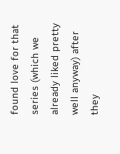found love for that series (which we already liked pretty well anyway) after they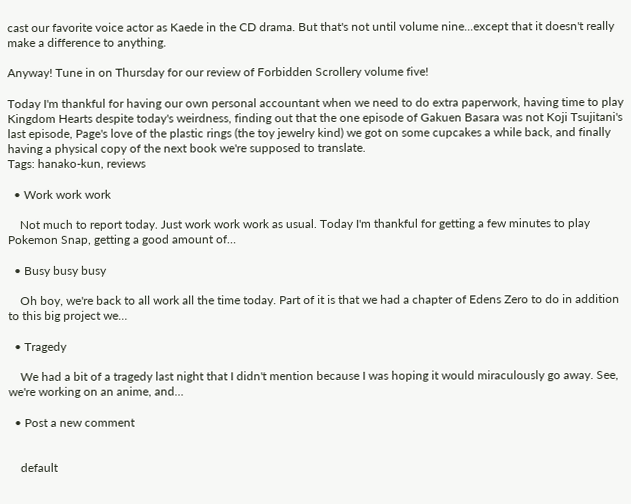cast our favorite voice actor as Kaede in the CD drama. But that's not until volume nine...except that it doesn't really make a difference to anything.

Anyway! Tune in on Thursday for our review of Forbidden Scrollery volume five!

Today I'm thankful for having our own personal accountant when we need to do extra paperwork, having time to play Kingdom Hearts despite today's weirdness, finding out that the one episode of Gakuen Basara was not Koji Tsujitani's last episode, Page's love of the plastic rings (the toy jewelry kind) we got on some cupcakes a while back, and finally having a physical copy of the next book we're supposed to translate.
Tags: hanako-kun, reviews

  • Work work work

    Not much to report today. Just work work work as usual. Today I'm thankful for getting a few minutes to play Pokemon Snap, getting a good amount of…

  • Busy busy busy

    Oh boy, we're back to all work all the time today. Part of it is that we had a chapter of Edens Zero to do in addition to this big project we…

  • Tragedy

    We had a bit of a tragedy last night that I didn't mention because I was hoping it would miraculously go away. See, we're working on an anime, and…

  • Post a new comment


    default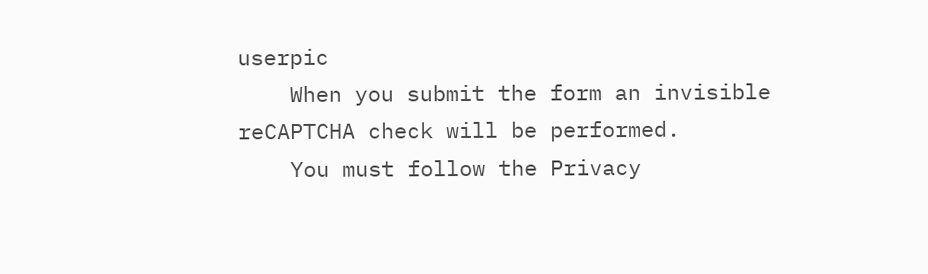userpic
    When you submit the form an invisible reCAPTCHA check will be performed.
    You must follow the Privacy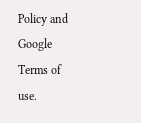Policy and Google Terms of use.